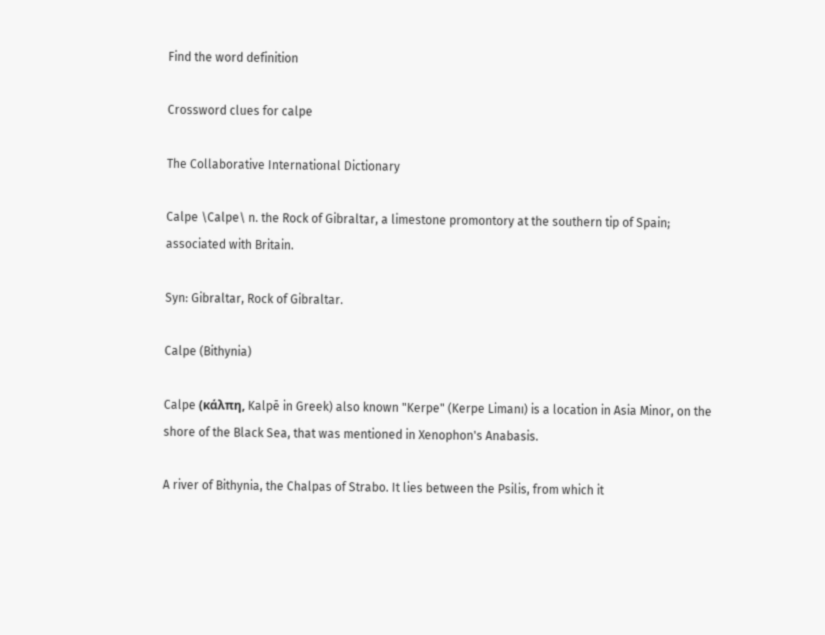Find the word definition

Crossword clues for calpe

The Collaborative International Dictionary

Calpe \Calpe\ n. the Rock of Gibraltar, a limestone promontory at the southern tip of Spain; associated with Britain.

Syn: Gibraltar, Rock of Gibraltar.

Calpe (Bithynia)

Calpe (κάλπη, Kalpē in Greek) also known "Kerpe" (Kerpe Limanı) is a location in Asia Minor, on the shore of the Black Sea, that was mentioned in Xenophon's Anabasis.

A river of Bithynia, the Chalpas of Strabo. It lies between the Psilis, from which it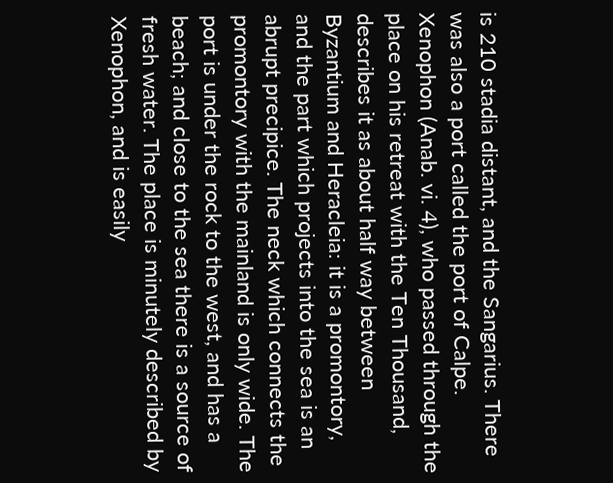is 210 stadia distant, and the Sangarius. There was also a port called the port of Calpe. Xenophon (Anab. vi. 4), who passed through the place on his retreat with the Ten Thousand, describes it as about half way between Byzantium and Heracleia: it is a promontory, and the part which projects into the sea is an abrupt precipice. The neck which connects the promontory with the mainland is only wide. The port is under the rock to the west, and has a beach; and close to the sea there is a source of fresh water. The place is minutely described by Xenophon, and is easily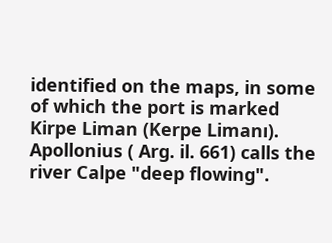identified on the maps, in some of which the port is marked Kirpe Liman (Kerpe Limanı). Apollonius ( Arg. il. 661) calls the river Calpe "deep flowing".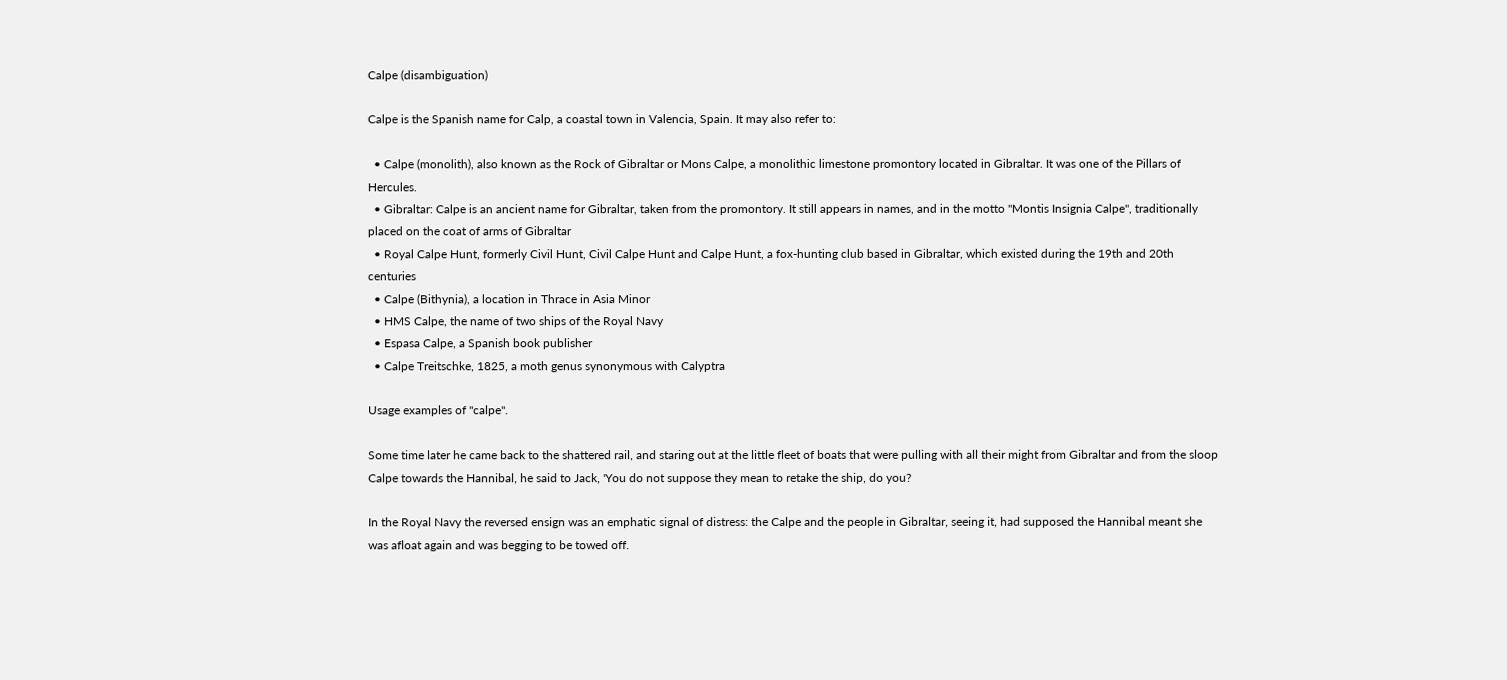Calpe (disambiguation)

Calpe is the Spanish name for Calp, a coastal town in Valencia, Spain. It may also refer to:

  • Calpe (monolith), also known as the Rock of Gibraltar or Mons Calpe, a monolithic limestone promontory located in Gibraltar. It was one of the Pillars of Hercules.
  • Gibraltar: Calpe is an ancient name for Gibraltar, taken from the promontory. It still appears in names, and in the motto "Montis Insignia Calpe", traditionally placed on the coat of arms of Gibraltar
  • Royal Calpe Hunt, formerly Civil Hunt, Civil Calpe Hunt and Calpe Hunt, a fox-hunting club based in Gibraltar, which existed during the 19th and 20th centuries
  • Calpe (Bithynia), a location in Thrace in Asia Minor
  • HMS Calpe, the name of two ships of the Royal Navy
  • Espasa Calpe, a Spanish book publisher
  • Calpe Treitschke, 1825, a moth genus synonymous with Calyptra

Usage examples of "calpe".

Some time later he came back to the shattered rail, and staring out at the little fleet of boats that were pulling with all their might from Gibraltar and from the sloop Calpe towards the Hannibal, he said to Jack, 'You do not suppose they mean to retake the ship, do you?

In the Royal Navy the reversed ensign was an emphatic signal of distress: the Calpe and the people in Gibraltar, seeing it, had supposed the Hannibal meant she was afloat again and was begging to be towed off.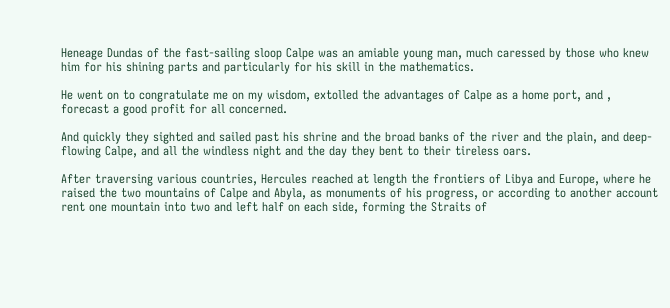Heneage Dundas of the fast-sailing sloop Calpe was an amiable young man, much caressed by those who knew him for his shining parts and particularly for his skill in the mathematics.

He went on to congratulate me on my wisdom, extolled the advantages of Calpe as a home port, and , forecast a good profit for all concerned.

And quickly they sighted and sailed past his shrine and the broad banks of the river and the plain, and deep-flowing Calpe, and all the windless night and the day they bent to their tireless oars.

After traversing various countries, Hercules reached at length the frontiers of Libya and Europe, where he raised the two mountains of Calpe and Abyla, as monuments of his progress, or according to another account rent one mountain into two and left half on each side, forming the Straits of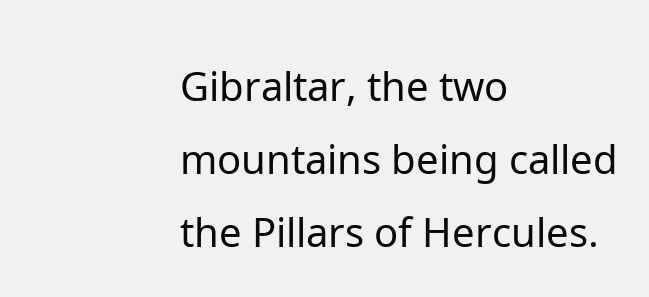Gibraltar, the two mountains being called the Pillars of Hercules.